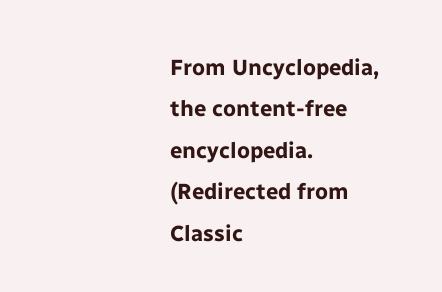From Uncyclopedia, the content-free encyclopedia.
(Redirected from Classic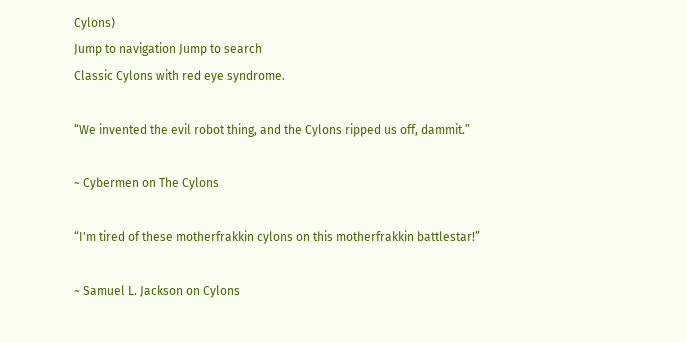Cylons)
Jump to navigation Jump to search
Classic Cylons with red eye syndrome.

“We invented the evil robot thing, and the Cylons ripped us off, dammit.”

~ Cybermen on The Cylons

“I'm tired of these motherfrakkin cylons on this motherfrakkin battlestar!”

~ Samuel L. Jackson on Cylons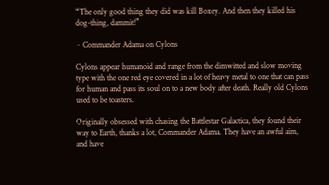“The only good thing they did was kill Boxey. And then they killed his dog-thing, dammit!”

~ Commander Adama on Cylons

Cylons appear humanoid and range from the dimwitted and slow moving type with the one red eye covered in a lot of heavy metal to one that can pass for human and pass its soul on to a new body after death. Really old Cylons used to be toasters.

Originally obsessed with chasing the Battlestar Galactica, they found their way to Earth, thanks a lot, Commander Adama. They have an awful aim, and have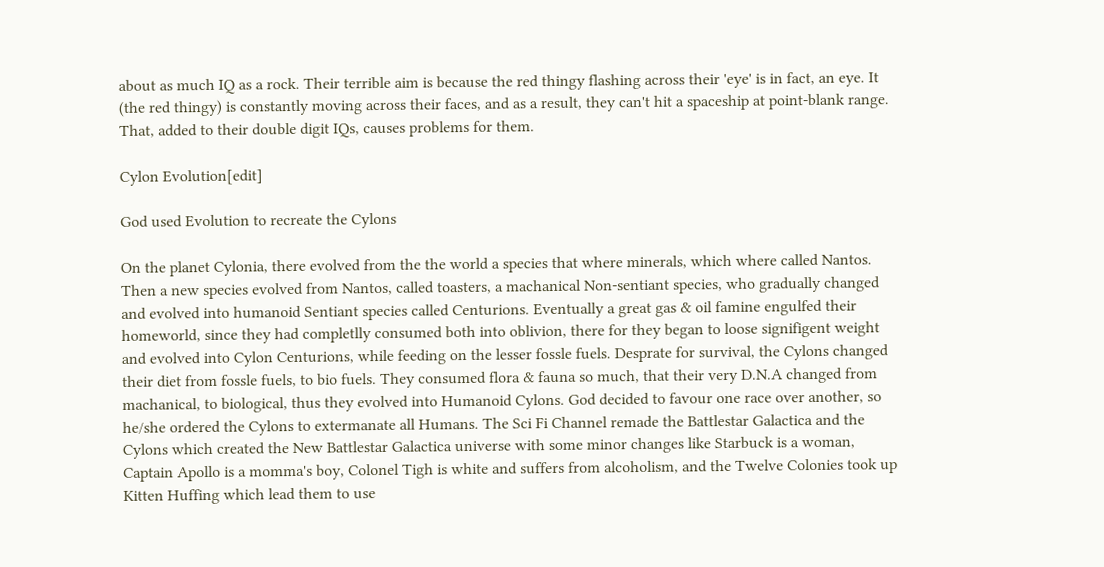about as much IQ as a rock. Their terrible aim is because the red thingy flashing across their 'eye' is in fact, an eye. It (the red thingy) is constantly moving across their faces, and as a result, they can't hit a spaceship at point-blank range. That, added to their double digit IQs, causes problems for them.

Cylon Evolution[edit]

God used Evolution to recreate the Cylons

On the planet Cylonia, there evolved from the the world a species that where minerals, which where called Nantos. Then a new species evolved from Nantos, called toasters, a machanical Non-sentiant species, who gradually changed and evolved into humanoid Sentiant species called Centurions. Eventually a great gas & oil famine engulfed their homeworld, since they had completlly consumed both into oblivion, there for they began to loose signifigent weight and evolved into Cylon Centurions, while feeding on the lesser fossle fuels. Desprate for survival, the Cylons changed their diet from fossle fuels, to bio fuels. They consumed flora & fauna so much, that their very D.N.A changed from machanical, to biological, thus they evolved into Humanoid Cylons. God decided to favour one race over another, so he/she ordered the Cylons to extermanate all Humans. The Sci Fi Channel remade the Battlestar Galactica and the Cylons which created the New Battlestar Galactica universe with some minor changes like Starbuck is a woman, Captain Apollo is a momma's boy, Colonel Tigh is white and suffers from alcoholism, and the Twelve Colonies took up Kitten Huffing which lead them to use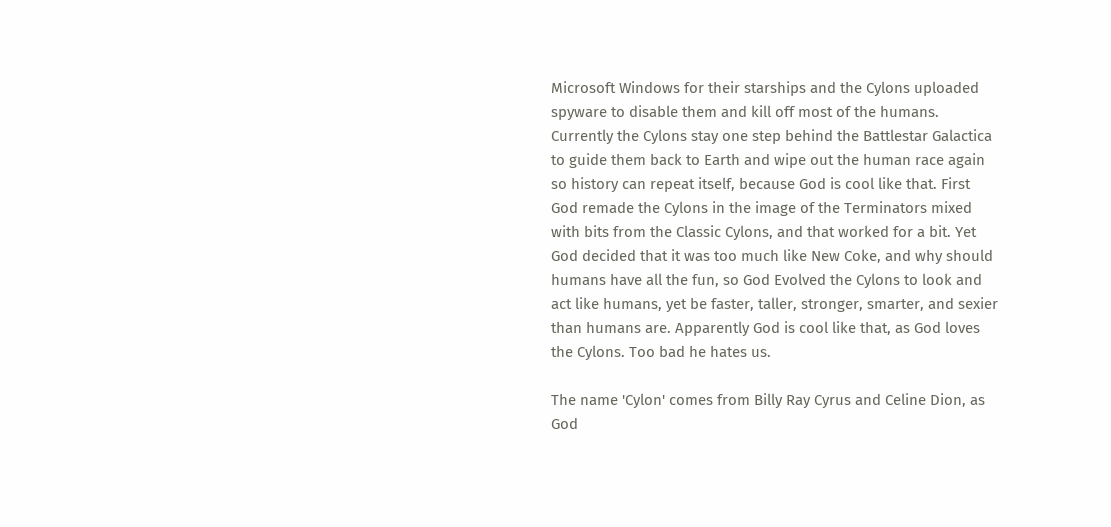Microsoft Windows for their starships and the Cylons uploaded spyware to disable them and kill off most of the humans. Currently the Cylons stay one step behind the Battlestar Galactica to guide them back to Earth and wipe out the human race again so history can repeat itself, because God is cool like that. First God remade the Cylons in the image of the Terminators mixed with bits from the Classic Cylons, and that worked for a bit. Yet God decided that it was too much like New Coke, and why should humans have all the fun, so God Evolved the Cylons to look and act like humans, yet be faster, taller, stronger, smarter, and sexier than humans are. Apparently God is cool like that, as God loves the Cylons. Too bad he hates us.

The name 'Cylon' comes from Billy Ray Cyrus and Celine Dion, as God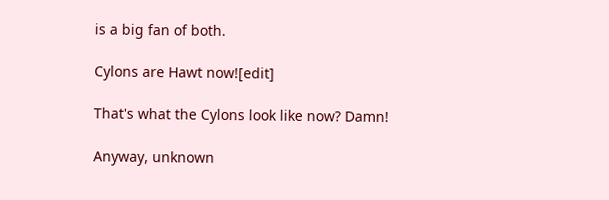is a big fan of both.

Cylons are Hawt now![edit]

That's what the Cylons look like now? Damn!

Anyway, unknown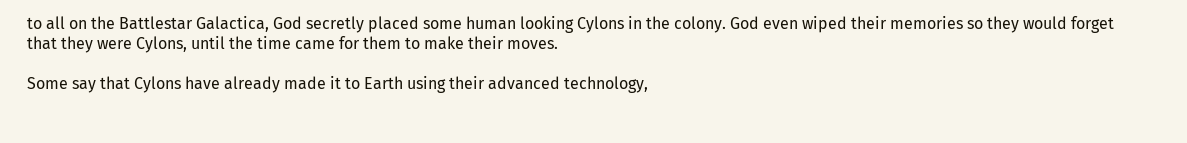to all on the Battlestar Galactica, God secretly placed some human looking Cylons in the colony. God even wiped their memories so they would forget that they were Cylons, until the time came for them to make their moves.

Some say that Cylons have already made it to Earth using their advanced technology,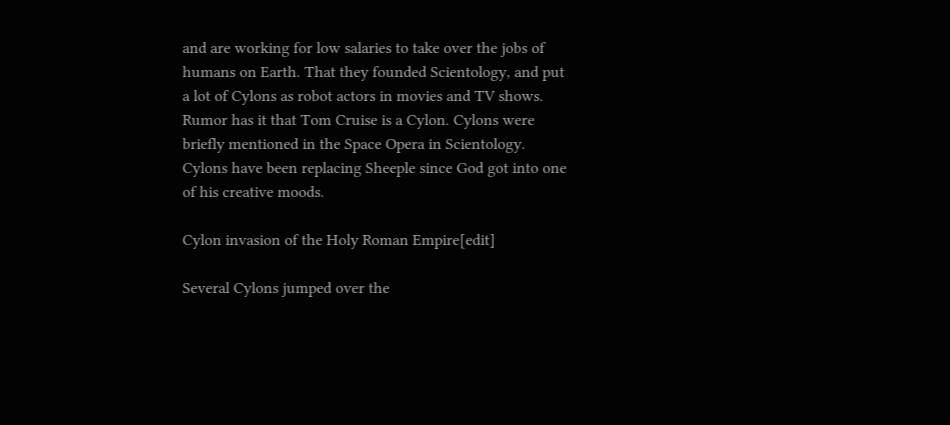and are working for low salaries to take over the jobs of humans on Earth. That they founded Scientology, and put a lot of Cylons as robot actors in movies and TV shows. Rumor has it that Tom Cruise is a Cylon. Cylons were briefly mentioned in the Space Opera in Scientology. Cylons have been replacing Sheeple since God got into one of his creative moods.

Cylon invasion of the Holy Roman Empire[edit]

Several Cylons jumped over the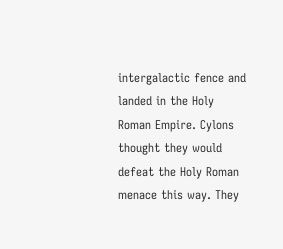intergalactic fence and landed in the Holy Roman Empire. Cylons thought they would defeat the Holy Roman menace this way. They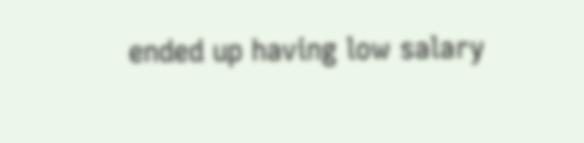ended up having low salary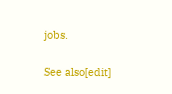jobs.

See also[edit]